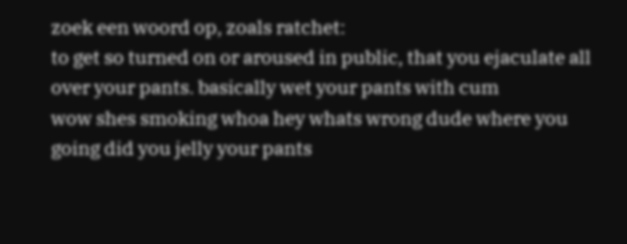zoek een woord op, zoals ratchet:
to get so turned on or aroused in public, that you ejaculate all over your pants. basically wet your pants with cum
wow shes smoking whoa hey whats wrong dude where you going did you jelly your pants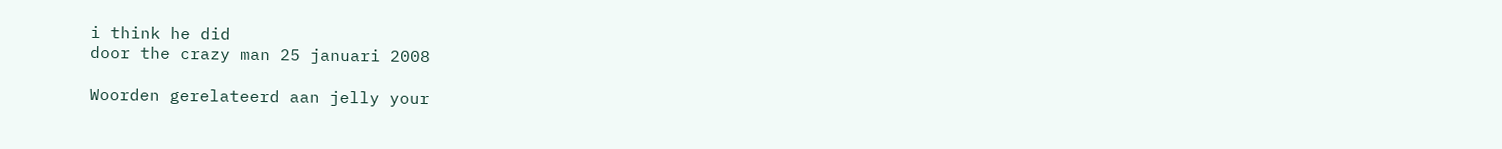i think he did
door the crazy man 25 januari 2008

Woorden gerelateerd aan jelly your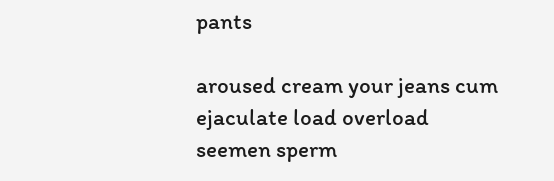pants

aroused cream your jeans cum ejaculate load overload seemen sperm